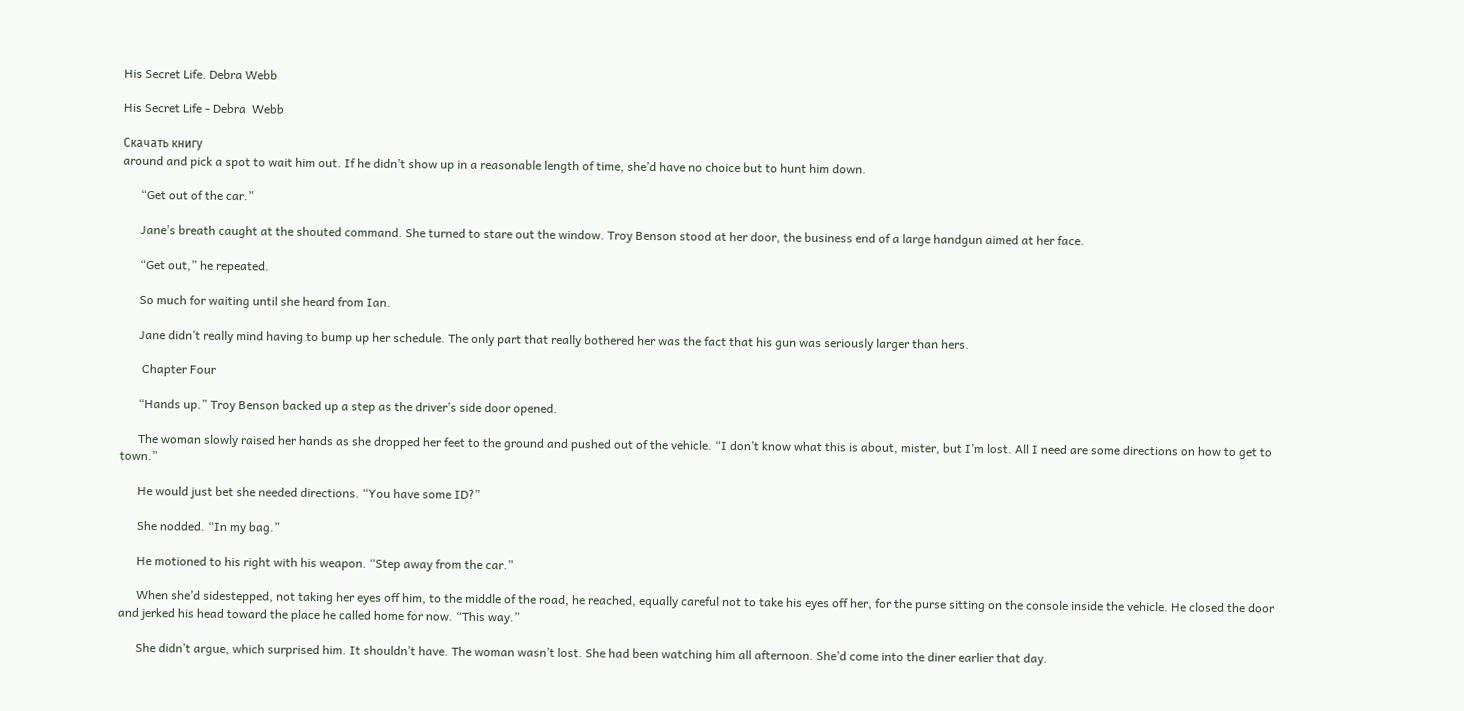His Secret Life. Debra Webb

His Secret Life - Debra  Webb

Скачать книгу
around and pick a spot to wait him out. If he didn’t show up in a reasonable length of time, she’d have no choice but to hunt him down.

      “Get out of the car.”

      Jane’s breath caught at the shouted command. She turned to stare out the window. Troy Benson stood at her door, the business end of a large handgun aimed at her face.

      “Get out,” he repeated.

      So much for waiting until she heard from Ian.

      Jane didn’t really mind having to bump up her schedule. The only part that really bothered her was the fact that his gun was seriously larger than hers.

       Chapter Four

      “Hands up.” Troy Benson backed up a step as the driver’s side door opened.

      The woman slowly raised her hands as she dropped her feet to the ground and pushed out of the vehicle. “I don’t know what this is about, mister, but I’m lost. All I need are some directions on how to get to town.”

      He would just bet she needed directions. “You have some ID?”

      She nodded. “In my bag.”

      He motioned to his right with his weapon. “Step away from the car.”

      When she’d sidestepped, not taking her eyes off him, to the middle of the road, he reached, equally careful not to take his eyes off her, for the purse sitting on the console inside the vehicle. He closed the door and jerked his head toward the place he called home for now. “This way.”

      She didn’t argue, which surprised him. It shouldn’t have. The woman wasn’t lost. She had been watching him all afternoon. She’d come into the diner earlier that day.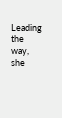Leading the way, she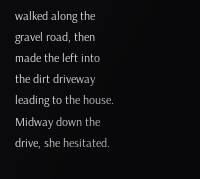walked along the gravel road, then made the left into the dirt driveway leading to the house. Midway down the drive, she hesitated.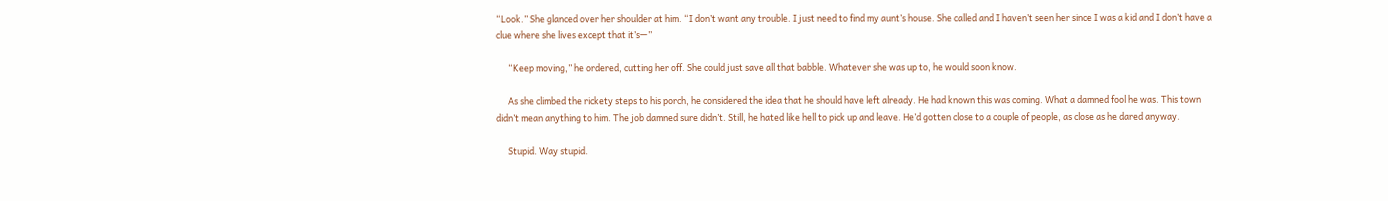“Look.” She glanced over her shoulder at him. “I don’t want any trouble. I just need to find my aunt’s house. She called and I haven’t seen her since I was a kid and I don’t have a clue where she lives except that it’s—”

      “Keep moving,” he ordered, cutting her off. She could just save all that babble. Whatever she was up to, he would soon know.

      As she climbed the rickety steps to his porch, he considered the idea that he should have left already. He had known this was coming. What a damned fool he was. This town didn’t mean anything to him. The job damned sure didn’t. Still, he hated like hell to pick up and leave. He’d gotten close to a couple of people, as close as he dared anyway.

      Stupid. Way stupid.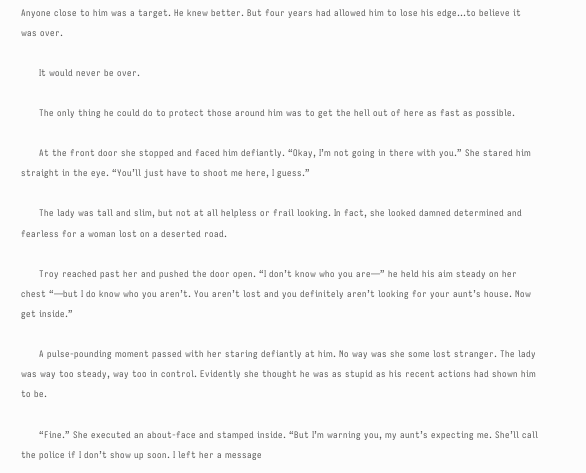Anyone close to him was a target. He knew better. But four years had allowed him to lose his edge…to believe it was over.

      It would never be over.

      The only thing he could do to protect those around him was to get the hell out of here as fast as possible.

      At the front door she stopped and faced him defiantly. “Okay, I’m not going in there with you.” She stared him straight in the eye. “You’ll just have to shoot me here, I guess.”

      The lady was tall and slim, but not at all helpless or frail looking. In fact, she looked damned determined and fearless for a woman lost on a deserted road.

      Troy reached past her and pushed the door open. “I don’t know who you are—” he held his aim steady on her chest “—but I do know who you aren’t. You aren’t lost and you definitely aren’t looking for your aunt’s house. Now get inside.”

      A pulse-pounding moment passed with her staring defiantly at him. No way was she some lost stranger. The lady was way too steady, way too in control. Evidently she thought he was as stupid as his recent actions had shown him to be.

      “Fine.” She executed an about-face and stamped inside. “But I’m warning you, my aunt’s expecting me. She’ll call the police if I don’t show up soon. I left her a message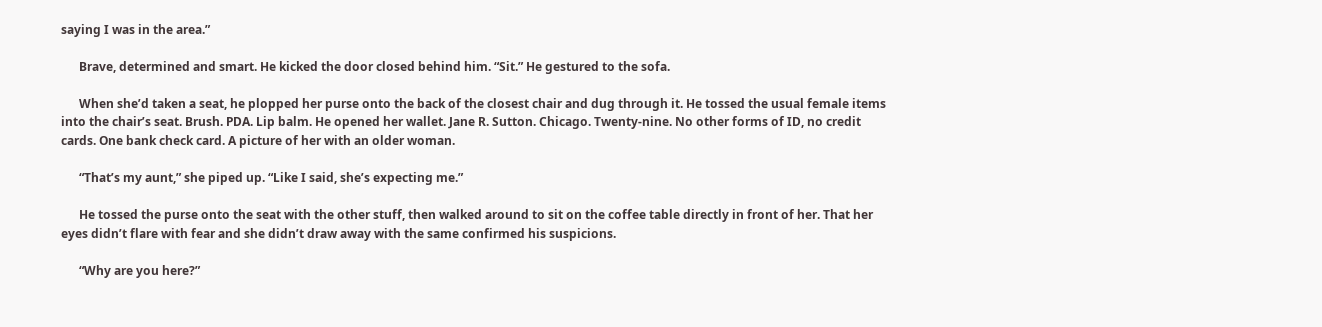saying I was in the area.”

      Brave, determined and smart. He kicked the door closed behind him. “Sit.” He gestured to the sofa.

      When she’d taken a seat, he plopped her purse onto the back of the closest chair and dug through it. He tossed the usual female items into the chair’s seat. Brush. PDA. Lip balm. He opened her wallet. Jane R. Sutton. Chicago. Twenty-nine. No other forms of ID, no credit cards. One bank check card. A picture of her with an older woman.

      “That’s my aunt,” she piped up. “Like I said, she’s expecting me.”

      He tossed the purse onto the seat with the other stuff, then walked around to sit on the coffee table directly in front of her. That her eyes didn’t flare with fear and she didn’t draw away with the same confirmed his suspicions.

      “Why are you here?”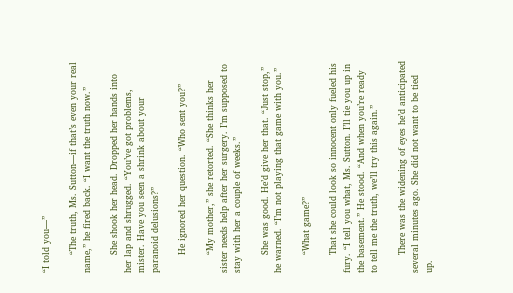“I told you—”

      “The truth, Ms. Sutton—if that’s even your real name,” he fired back. “I want the truth now.”

      She shook her head. Dropped her hands into her lap and shrugged. “You’ve got problems, mister. Have you seen a shrink about your paranoid delusions?”

      He ignored her question. “Who sent you?”

      “My mother,” she retorted. “She thinks her sister needs help after her surgery. I’m supposed to stay with her a couple of weeks.”

      She was good. He’d give her that. “Just stop,” he warned. “I’m not playing that game with you.”

      “What game?”

      That she could look so innocent only fueled his fury. “I tell you what, Ms. Sutton. I’ll tie you up in the basement.” He stood. “And when you’re ready to tell me the truth, we’ll try this again.”

      There was the widening of eyes he’d anticipated several minutes ago. She did not want to be tied up.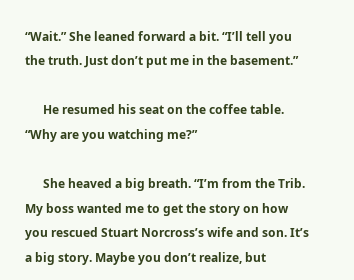“Wait.” She leaned forward a bit. “I’ll tell you the truth. Just don’t put me in the basement.”

      He resumed his seat on the coffee table. “Why are you watching me?”

      She heaved a big breath. “I’m from the Trib. My boss wanted me to get the story on how you rescued Stuart Norcross’s wife and son. It’s a big story. Maybe you don’t realize, but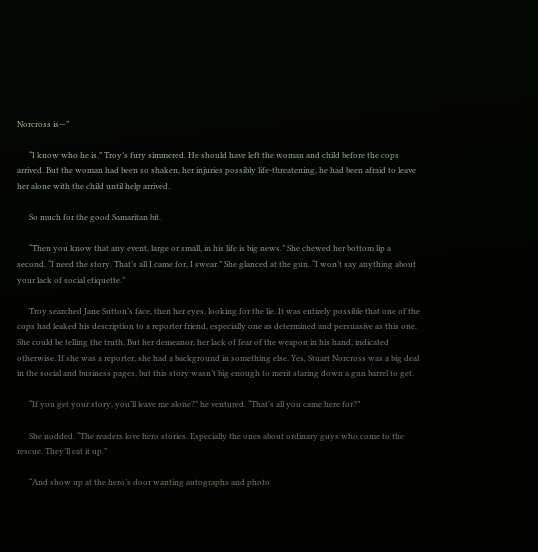Norcross is—”

      “I know who he is.” Troy’s fury simmered. He should have left the woman and child before the cops arrived. But the woman had been so shaken, her injuries possibly life-threatening, he had been afraid to leave her alone with the child until help arrived.

      So much for the good Samaritan bit.

      “Then you know that any event, large or small, in his life is big news.” She chewed her bottom lip a second. “I need the story. That’s all I came for, I swear.” She glanced at the gun. “I won’t say anything about your lack of social etiquette.”

      Troy searched Jane Sutton’s face, then her eyes, looking for the lie. It was entirely possible that one of the cops had leaked his description to a reporter friend, especially one as determined and persuasive as this one. She could be telling the truth. But her demeanor, her lack of fear of the weapon in his hand, indicated otherwise. If she was a reporter, she had a background in something else. Yes, Stuart Norcross was a big deal in the social and business pages, but this story wasn’t big enough to merit staring down a gun barrel to get.

      “If you get your story, you’ll leave me alone?” he ventured. “That’s all you came here for?”

      She nodded. “The readers love hero stories. Especially the ones about ordinary guys who come to the rescue. They’ll eat it up.”

      “And show up at the hero’s door wanting autographs and photo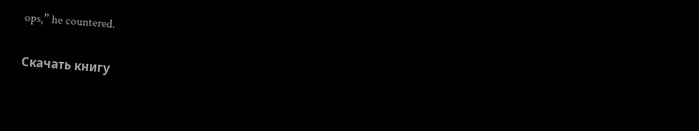ops,” he countered.


Скачать книгу